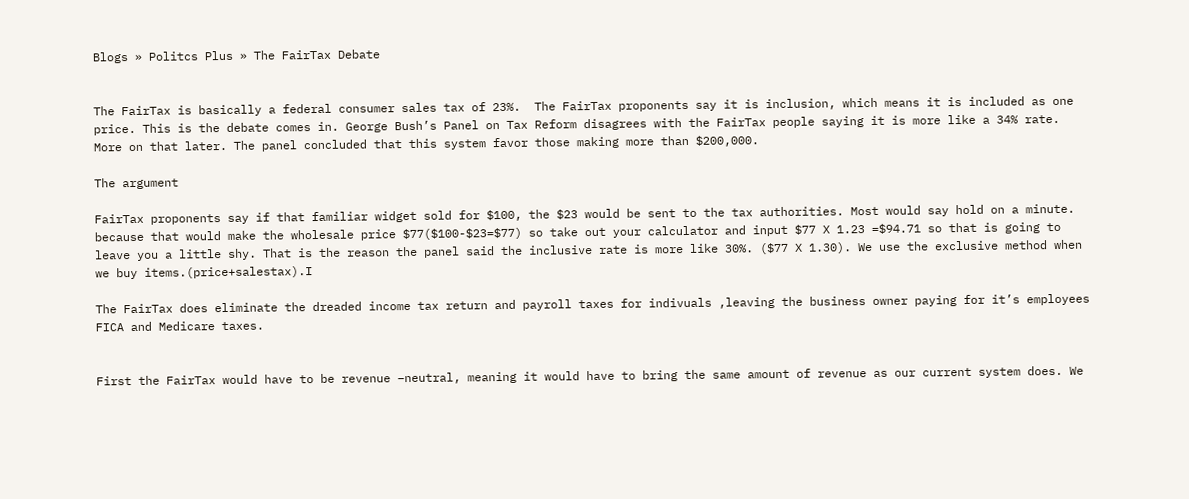Blogs » Politcs Plus » The FairTax Debate


The FairTax is basically a federal consumer sales tax of 23%.  The FairTax proponents say it is inclusion, which means it is included as one price. This is the debate comes in. George Bush’s Panel on Tax Reform disagrees with the FairTax people saying it is more like a 34% rate. More on that later. The panel concluded that this system favor those making more than $200,000.

The argument

FairTax proponents say if that familiar widget sold for $100, the $23 would be sent to the tax authorities. Most would say hold on a minute.  because that would make the wholesale price $77($100-$23=$77) so take out your calculator and input $77 X 1.23 =$94.71 so that is going to leave you a little shy. That is the reason the panel said the inclusive rate is more like 30%. ($77 X 1.30). We use the exclusive method when we buy items.(price+salestax).I

The FairTax does eliminate the dreaded income tax return and payroll taxes for indivuals ,leaving the business owner paying for it’s employees FICA and Medicare taxes.


First the FairTax would have to be revenue –neutral, meaning it would have to bring the same amount of revenue as our current system does. We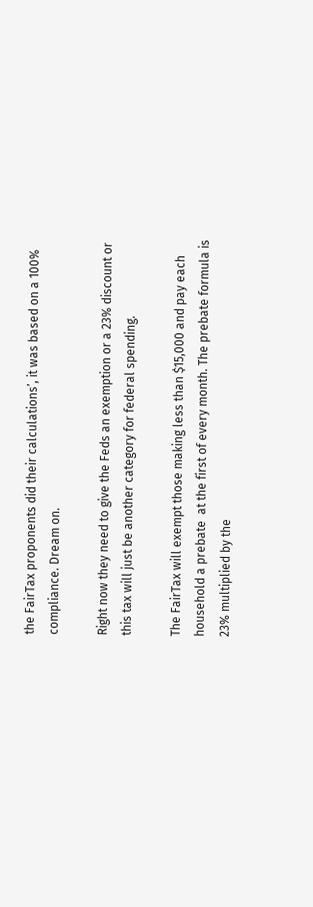the FairTax proponents did their calculations’, it was based on a 100% compliance. Dream on.

Right now they need to give the Feds an exemption or a 23% discount or this tax will just be another category for federal spending.

The FairTax will exempt those making less than $15,000 and pay each household a prebate  at the first of every month. The prebate formula is 23% multiplied by the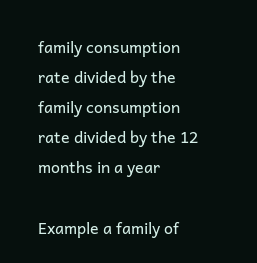family consumption rate divided by the family consumption rate divided by the 12 months in a year

Example a family of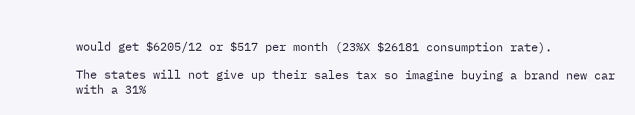would get $6205/12 or $517 per month (23%X $26181 consumption rate).

The states will not give up their sales tax so imagine buying a brand new car with a 31%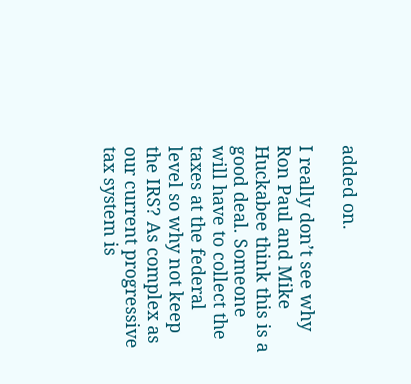added on.

I really don’t see why Ron Paul and Mike Huckabee think this is a good deal. Someone will have to collect the taxes at the federal level so why not keep the IRS? As complex as our current progressive tax system is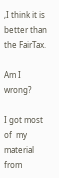,I think it is better than the FairTax.

Am I wrong?

I got most of  my material from